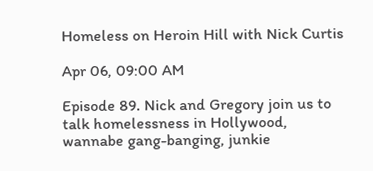Homeless on Heroin Hill with Nick Curtis

Apr 06, 09:00 AM

Episode 89. Nick and Gregory join us to talk homelessness in Hollywood, wannabe gang-banging, junkie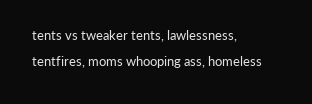tents vs tweaker tents, lawlessness, tentfires, moms whooping ass, homeless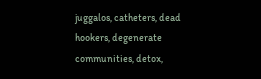juggalos, catheters, dead hookers, degenerate communities, detox,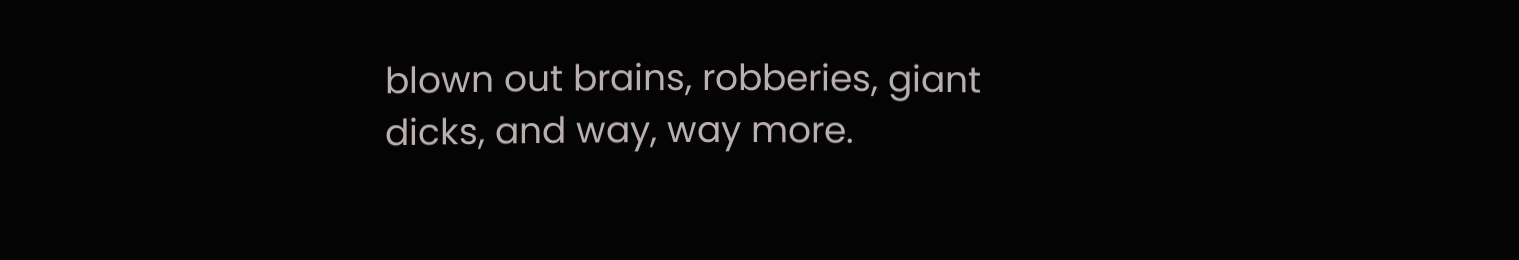blown out brains, robberies, giant dicks, and way, way more.